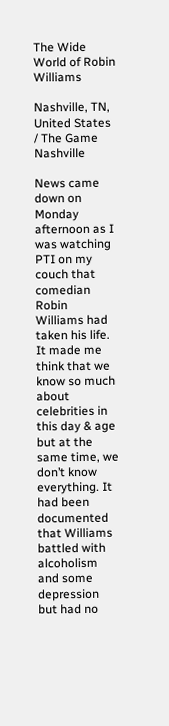The Wide World of Robin Williams

Nashville, TN, United States / The Game Nashville

News came down on Monday afternoon as I was watching PTI on my couch that comedian Robin Williams had taken his life. It made me think that we know so much about celebrities in this day & age but at the same time, we don’t know everything. It had been documented that Williams battled with alcoholism and some depression but had no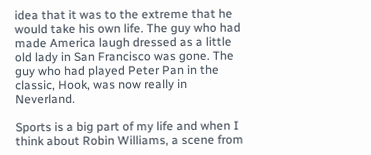idea that it was to the extreme that he would take his own life. The guy who had made America laugh dressed as a little old lady in San Francisco was gone. The guy who had played Peter Pan in the classic, Hook, was now really in Neverland.

Sports is a big part of my life and when I think about Robin Williams, a scene from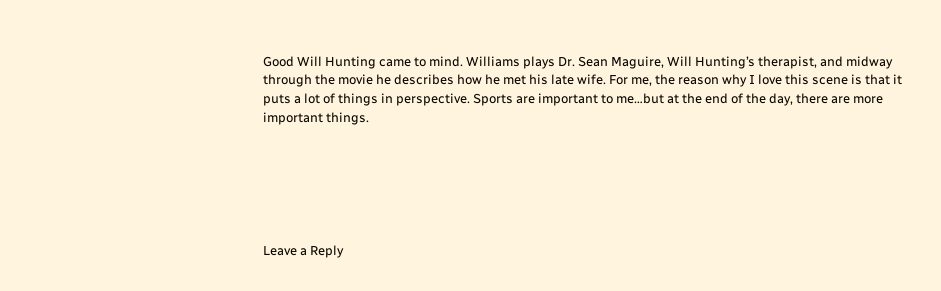Good Will Hunting came to mind. Williams plays Dr. Sean Maguire, Will Hunting’s therapist, and midway through the movie he describes how he met his late wife. For me, the reason why I love this scene is that it puts a lot of things in perspective. Sports are important to me…but at the end of the day, there are more important things.






Leave a Reply